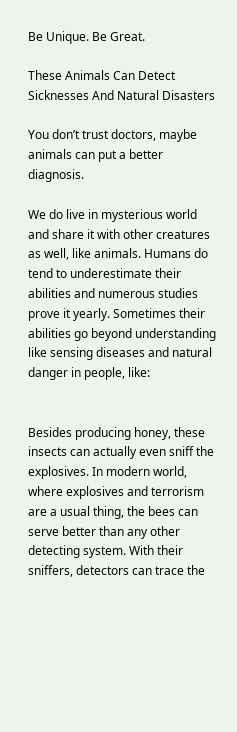Be Unique. Be Great.

These Animals Can Detect Sicknesses And Natural Disasters

You don’t trust doctors, maybe animals can put a better diagnosis.

We do live in mysterious world and share it with other creatures as well, like animals. Humans do tend to underestimate their abilities and numerous studies prove it yearly. Sometimes their abilities go beyond understanding like sensing diseases and natural danger in people, like:


Besides producing honey, these insects can actually even sniff the explosives. In modern world, where explosives and terrorism are a usual thing, the bees can serve better than any other detecting system. With their sniffers, detectors can trace the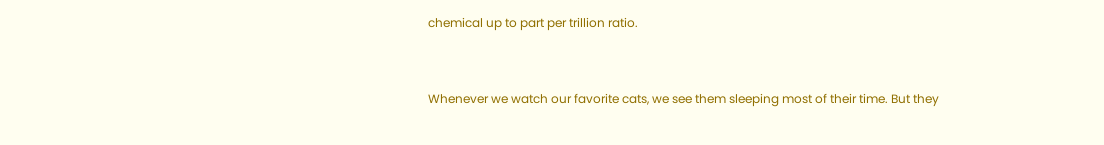chemical up to part per trillion ratio.


Whenever we watch our favorite cats, we see them sleeping most of their time. But they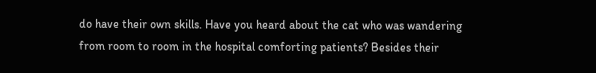do have their own skills. Have you heard about the cat who was wandering from room to room in the hospital comforting patients? Besides their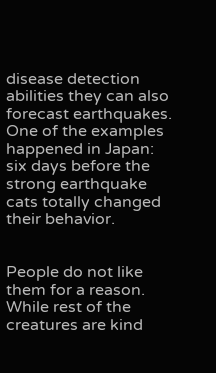disease detection abilities they can also forecast earthquakes. One of the examples happened in Japan: six days before the strong earthquake cats totally changed their behavior.


People do not like them for a reason. While rest of the creatures are kind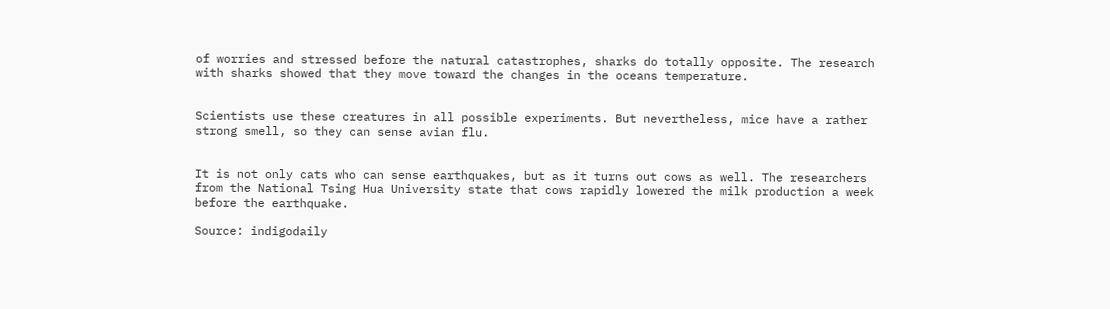of worries and stressed before the natural catastrophes, sharks do totally opposite. The research with sharks showed that they move toward the changes in the oceans temperature.


Scientists use these creatures in all possible experiments. But nevertheless, mice have a rather strong smell, so they can sense avian flu.


It is not only cats who can sense earthquakes, but as it turns out cows as well. The researchers from the National Tsing Hua University state that cows rapidly lowered the milk production a week before the earthquake.

Source: indigodaily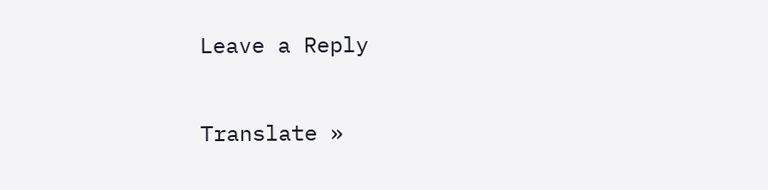Leave a Reply

Translate »